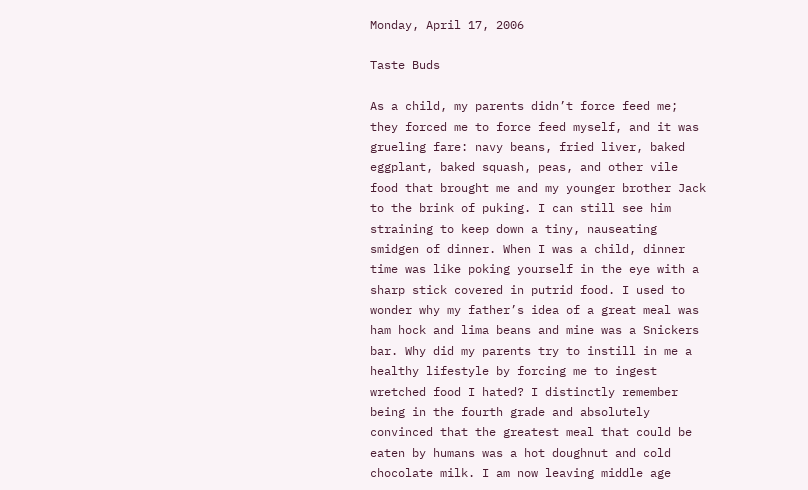Monday, April 17, 2006

Taste Buds

As a child, my parents didn’t force feed me; they forced me to force feed myself, and it was grueling fare: navy beans, fried liver, baked eggplant, baked squash, peas, and other vile food that brought me and my younger brother Jack to the brink of puking. I can still see him straining to keep down a tiny, nauseating smidgen of dinner. When I was a child, dinner time was like poking yourself in the eye with a sharp stick covered in putrid food. I used to wonder why my father’s idea of a great meal was ham hock and lima beans and mine was a Snickers bar. Why did my parents try to instill in me a healthy lifestyle by forcing me to ingest wretched food I hated? I distinctly remember being in the fourth grade and absolutely convinced that the greatest meal that could be eaten by humans was a hot doughnut and cold chocolate milk. I am now leaving middle age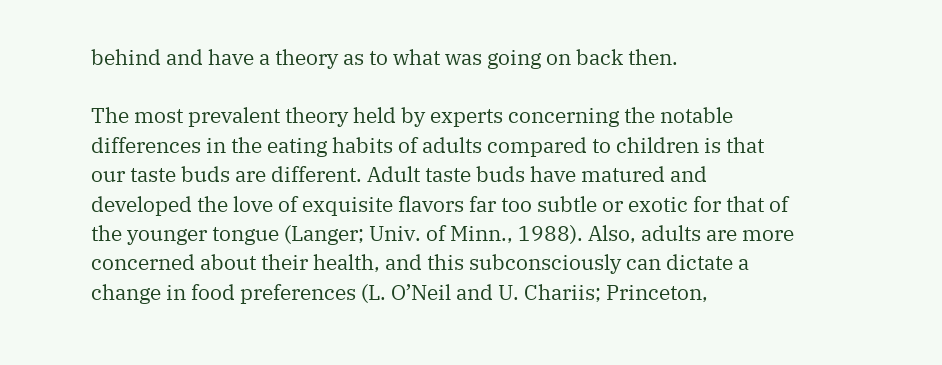behind and have a theory as to what was going on back then.

The most prevalent theory held by experts concerning the notable differences in the eating habits of adults compared to children is that our taste buds are different. Adult taste buds have matured and developed the love of exquisite flavors far too subtle or exotic for that of the younger tongue (Langer; Univ. of Minn., 1988). Also, adults are more concerned about their health, and this subconsciously can dictate a change in food preferences (L. O’Neil and U. Chariis; Princeton,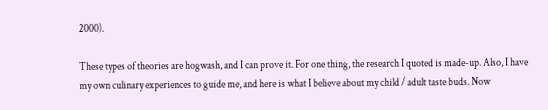2000).

These types of theories are hogwash, and I can prove it. For one thing, the research I quoted is made-up. Also, I have my own culinary experiences to guide me, and here is what I believe about my child / adult taste buds. Now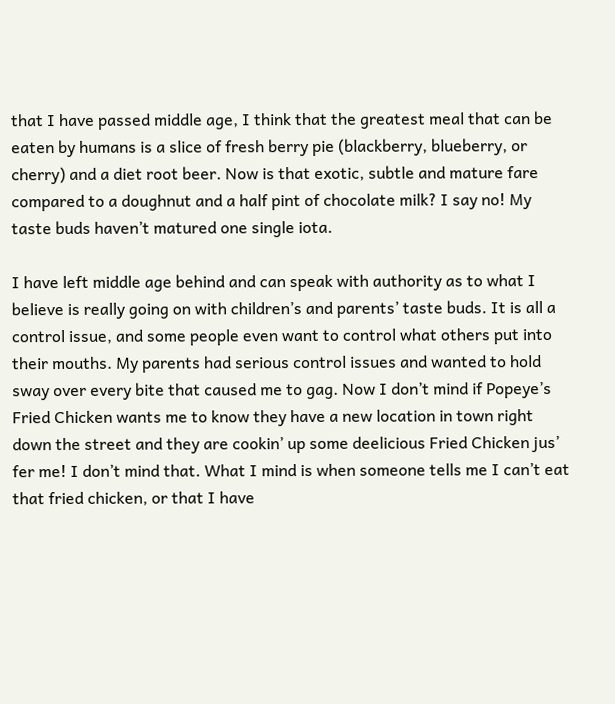that I have passed middle age, I think that the greatest meal that can be eaten by humans is a slice of fresh berry pie (blackberry, blueberry, or cherry) and a diet root beer. Now is that exotic, subtle and mature fare compared to a doughnut and a half pint of chocolate milk? I say no! My taste buds haven’t matured one single iota.

I have left middle age behind and can speak with authority as to what I believe is really going on with children’s and parents’ taste buds. It is all a control issue, and some people even want to control what others put into their mouths. My parents had serious control issues and wanted to hold sway over every bite that caused me to gag. Now I don’t mind if Popeye’s Fried Chicken wants me to know they have a new location in town right down the street and they are cookin’ up some deelicious Fried Chicken jus’ fer me! I don’t mind that. What I mind is when someone tells me I can’t eat that fried chicken, or that I have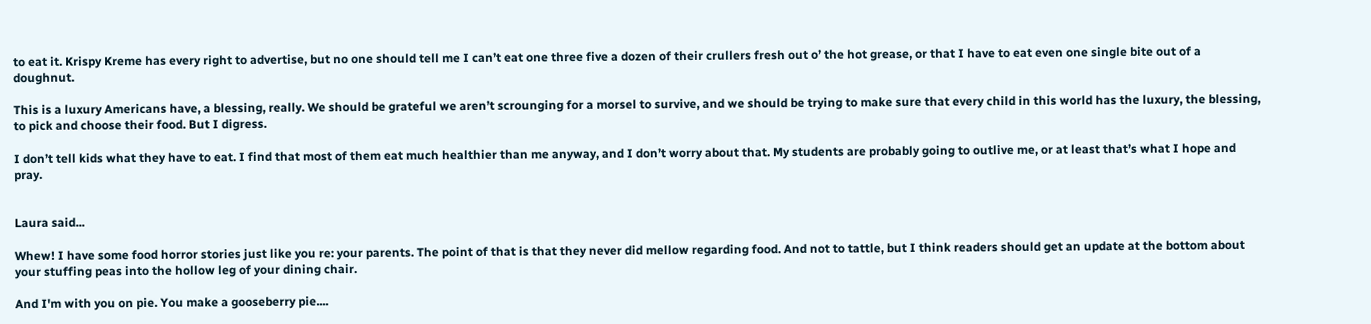to eat it. Krispy Kreme has every right to advertise, but no one should tell me I can’t eat one three five a dozen of their crullers fresh out o’ the hot grease, or that I have to eat even one single bite out of a doughnut.

This is a luxury Americans have, a blessing, really. We should be grateful we aren’t scrounging for a morsel to survive, and we should be trying to make sure that every child in this world has the luxury, the blessing, to pick and choose their food. But I digress.

I don’t tell kids what they have to eat. I find that most of them eat much healthier than me anyway, and I don’t worry about that. My students are probably going to outlive me, or at least that’s what I hope and pray.


Laura said...

Whew! I have some food horror stories just like you re: your parents. The point of that is that they never did mellow regarding food. And not to tattle, but I think readers should get an update at the bottom about your stuffing peas into the hollow leg of your dining chair.

And I'm with you on pie. You make a gooseberry pie....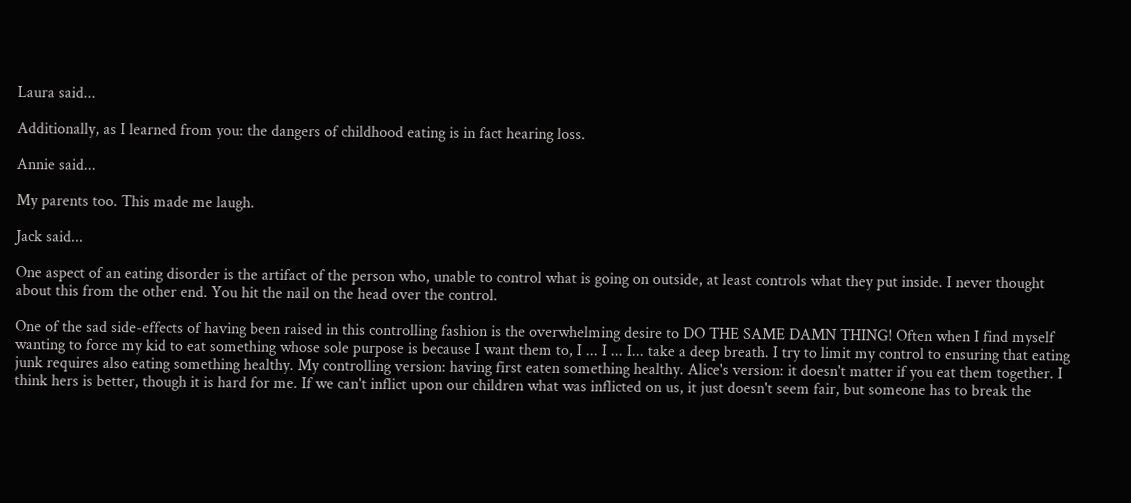Laura said...

Additionally, as I learned from you: the dangers of childhood eating is in fact hearing loss.

Annie said...

My parents too. This made me laugh.

Jack said...

One aspect of an eating disorder is the artifact of the person who, unable to control what is going on outside, at least controls what they put inside. I never thought about this from the other end. You hit the nail on the head over the control.

One of the sad side-effects of having been raised in this controlling fashion is the overwhelming desire to DO THE SAME DAMN THING! Often when I find myself wanting to force my kid to eat something whose sole purpose is because I want them to, I ... I ... I... take a deep breath. I try to limit my control to ensuring that eating junk requires also eating something healthy. My controlling version: having first eaten something healthy. Alice's version: it doesn't matter if you eat them together. I think hers is better, though it is hard for me. If we can't inflict upon our children what was inflicted on us, it just doesn't seem fair, but someone has to break the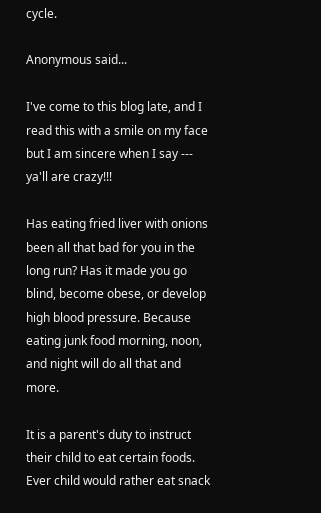cycle.

Anonymous said...

I've come to this blog late, and I read this with a smile on my face but I am sincere when I say --- ya'll are crazy!!!

Has eating fried liver with onions been all that bad for you in the long run? Has it made you go blind, become obese, or develop high blood pressure. Because eating junk food morning, noon, and night will do all that and more.

It is a parent's duty to instruct their child to eat certain foods. Ever child would rather eat snack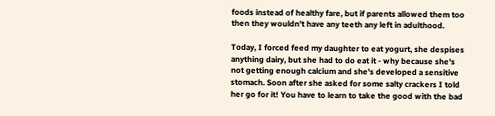foods instead of healthy fare, but if parents allowed them too then they wouldn't have any teeth any left in adulthood.

Today, I forced feed my daughter to eat yogurt, she despises anything dairy, but she had to do eat it - why because she's not getting enough calcium and she's developed a sensitive stomach. Soon after she asked for some salty crackers I told her go for it! You have to learn to take the good with the bad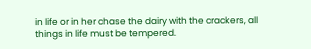in life or in her chase the dairy with the crackers, all things in life must be tempered.